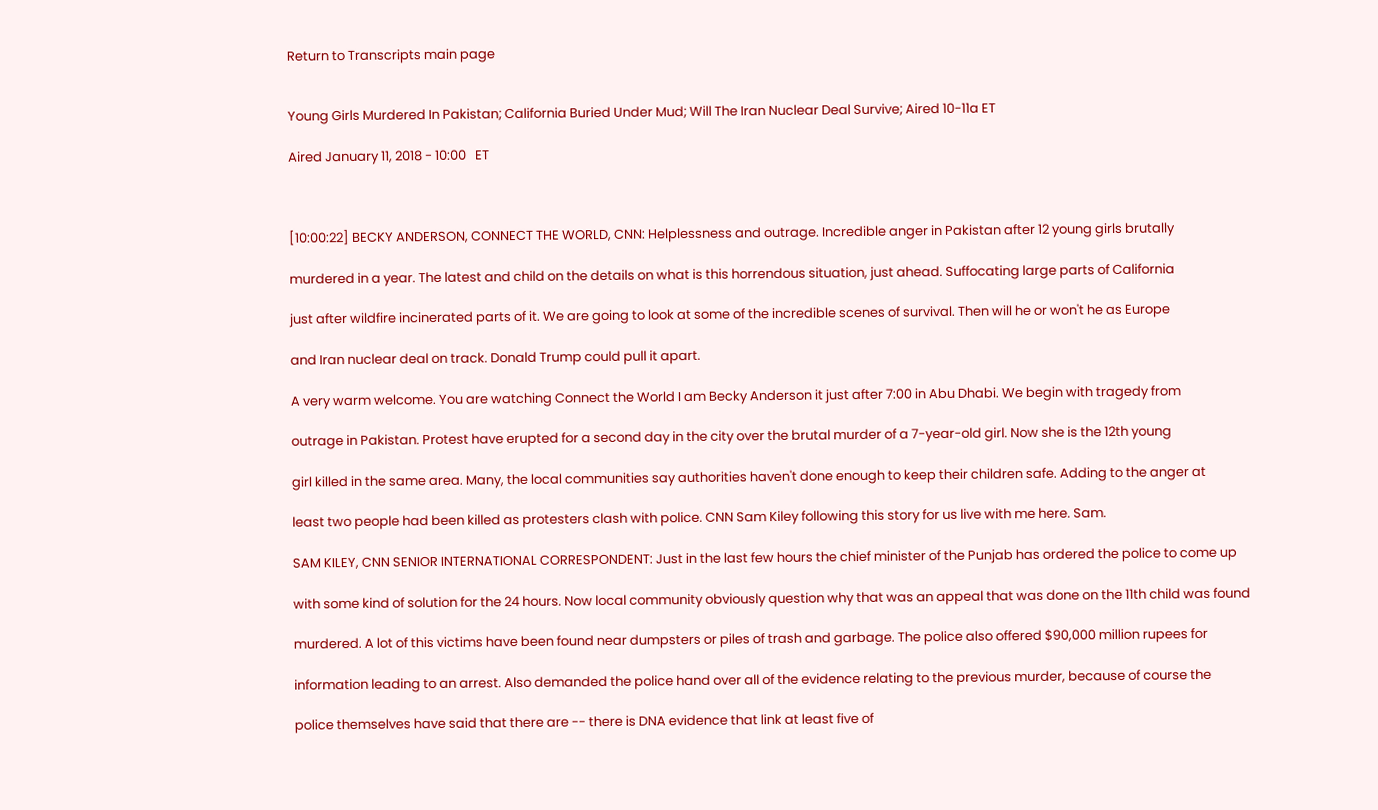Return to Transcripts main page


Young Girls Murdered In Pakistan; California Buried Under Mud; Will The Iran Nuclear Deal Survive; Aired 10-11a ET

Aired January 11, 2018 - 10:00   ET



[10:00:22] BECKY ANDERSON, CONNECT THE WORLD, CNN: Helplessness and outrage. Incredible anger in Pakistan after 12 young girls brutally

murdered in a year. The latest and child on the details on what is this horrendous situation, just ahead. Suffocating large parts of California

just after wildfire incinerated parts of it. We are going to look at some of the incredible scenes of survival. Then will he or won't he as Europe

and Iran nuclear deal on track. Donald Trump could pull it apart.

A very warm welcome. You are watching Connect the World I am Becky Anderson it just after 7:00 in Abu Dhabi. We begin with tragedy from

outrage in Pakistan. Protest have erupted for a second day in the city over the brutal murder of a 7-year-old girl. Now she is the 12th young

girl killed in the same area. Many, the local communities say authorities haven't done enough to keep their children safe. Adding to the anger at

least two people had been killed as protesters clash with police. CNN Sam Kiley following this story for us live with me here. Sam.

SAM KILEY, CNN SENIOR INTERNATIONAL CORRESPONDENT: Just in the last few hours the chief minister of the Punjab has ordered the police to come up

with some kind of solution for the 24 hours. Now local community obviously question why that was an appeal that was done on the 11th child was found

murdered. A lot of this victims have been found near dumpsters or piles of trash and garbage. The police also offered $90,000 million rupees for

information leading to an arrest. Also demanded the police hand over all of the evidence relating to the previous murder, because of course the

police themselves have said that there are -- there is DNA evidence that link at least five of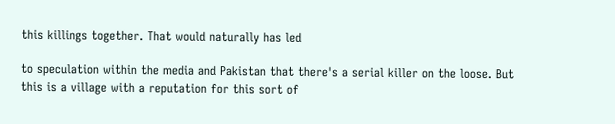this killings together. That would naturally has led

to speculation within the media and Pakistan that there's a serial killer on the loose. But this is a village with a reputation for this sort of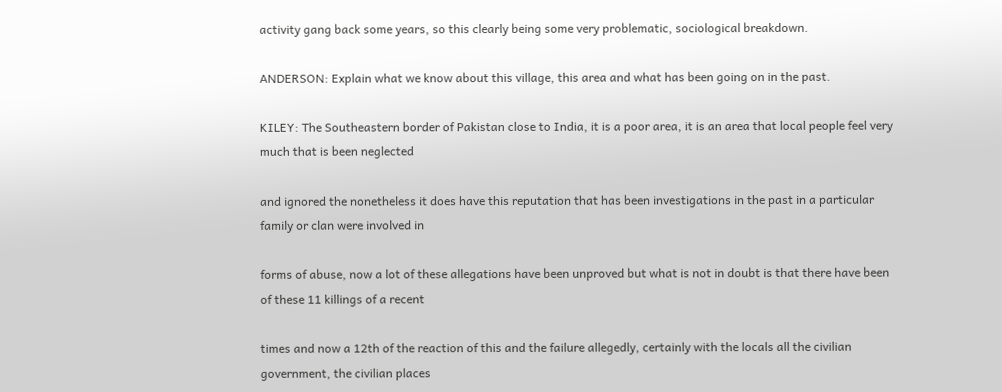activity gang back some years, so this clearly being some very problematic, sociological breakdown.

ANDERSON: Explain what we know about this village, this area and what has been going on in the past.

KILEY: The Southeastern border of Pakistan close to India, it is a poor area, it is an area that local people feel very much that is been neglected

and ignored the nonetheless it does have this reputation that has been investigations in the past in a particular family or clan were involved in

forms of abuse, now a lot of these allegations have been unproved but what is not in doubt is that there have been of these 11 killings of a recent

times and now a 12th of the reaction of this and the failure allegedly, certainly with the locals all the civilian government, the civilian places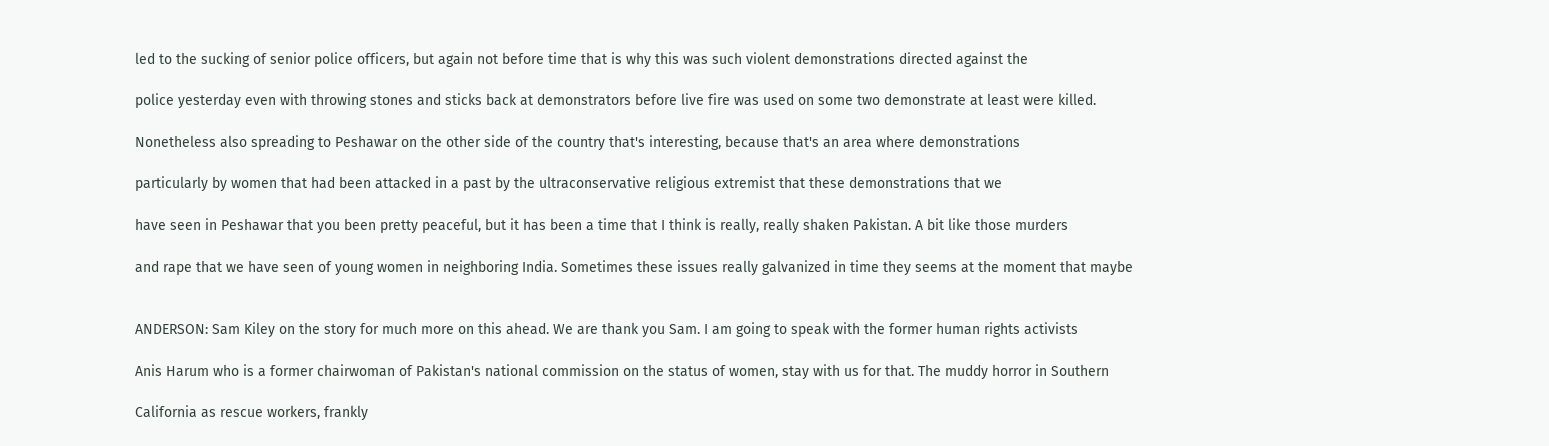led to the sucking of senior police officers, but again not before time that is why this was such violent demonstrations directed against the

police yesterday even with throwing stones and sticks back at demonstrators before live fire was used on some two demonstrate at least were killed.

Nonetheless also spreading to Peshawar on the other side of the country that's interesting, because that's an area where demonstrations

particularly by women that had been attacked in a past by the ultraconservative religious extremist that these demonstrations that we

have seen in Peshawar that you been pretty peaceful, but it has been a time that I think is really, really shaken Pakistan. A bit like those murders

and rape that we have seen of young women in neighboring India. Sometimes these issues really galvanized in time they seems at the moment that maybe


ANDERSON: Sam Kiley on the story for much more on this ahead. We are thank you Sam. I am going to speak with the former human rights activists

Anis Harum who is a former chairwoman of Pakistan's national commission on the status of women, stay with us for that. The muddy horror in Southern

California as rescue workers, frankly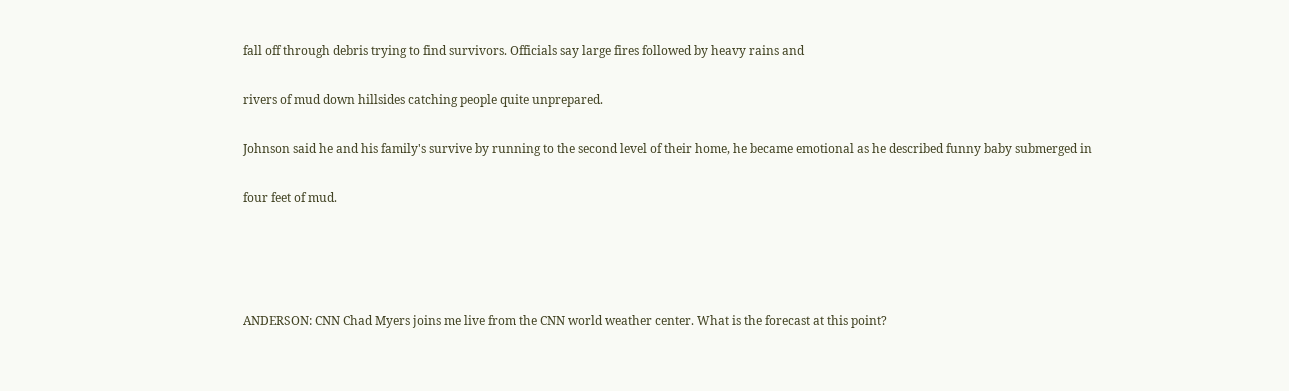fall off through debris trying to find survivors. Officials say large fires followed by heavy rains and

rivers of mud down hillsides catching people quite unprepared.

Johnson said he and his family's survive by running to the second level of their home, he became emotional as he described funny baby submerged in

four feet of mud.




ANDERSON: CNN Chad Myers joins me live from the CNN world weather center. What is the forecast at this point?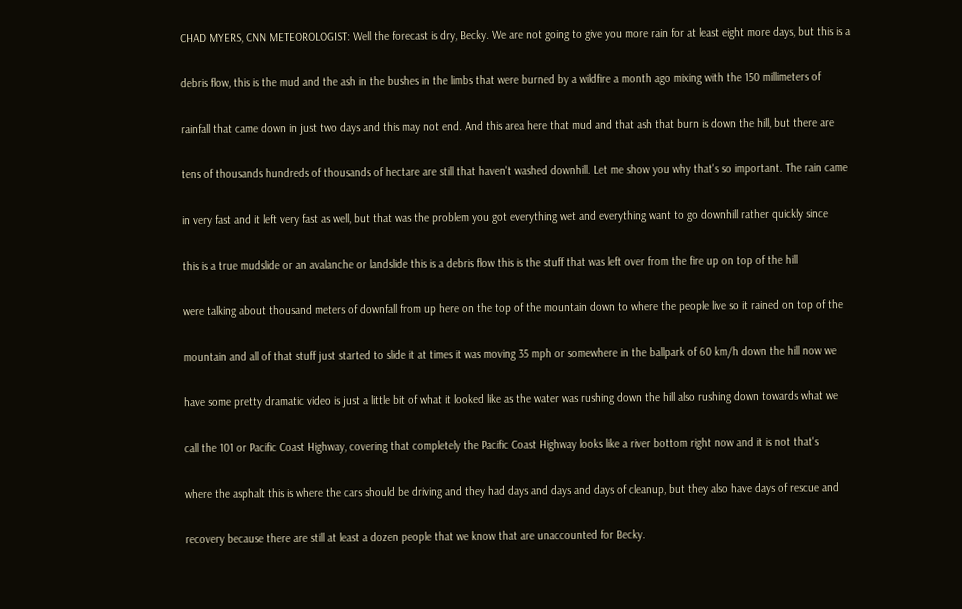CHAD MYERS, CNN METEOROLOGIST: Well the forecast is dry, Becky. We are not going to give you more rain for at least eight more days, but this is a

debris flow, this is the mud and the ash in the bushes in the limbs that were burned by a wildfire a month ago mixing with the 150 millimeters of

rainfall that came down in just two days and this may not end. And this area here that mud and that ash that burn is down the hill, but there are

tens of thousands hundreds of thousands of hectare are still that haven't washed downhill. Let me show you why that's so important. The rain came

in very fast and it left very fast as well, but that was the problem you got everything wet and everything want to go downhill rather quickly since

this is a true mudslide or an avalanche or landslide this is a debris flow this is the stuff that was left over from the fire up on top of the hill

were talking about thousand meters of downfall from up here on the top of the mountain down to where the people live so it rained on top of the

mountain and all of that stuff just started to slide it at times it was moving 35 mph or somewhere in the ballpark of 60 km/h down the hill now we

have some pretty dramatic video is just a little bit of what it looked like as the water was rushing down the hill also rushing down towards what we

call the 101 or Pacific Coast Highway, covering that completely the Pacific Coast Highway looks like a river bottom right now and it is not that's

where the asphalt this is where the cars should be driving and they had days and days and days of cleanup, but they also have days of rescue and

recovery because there are still at least a dozen people that we know that are unaccounted for Becky.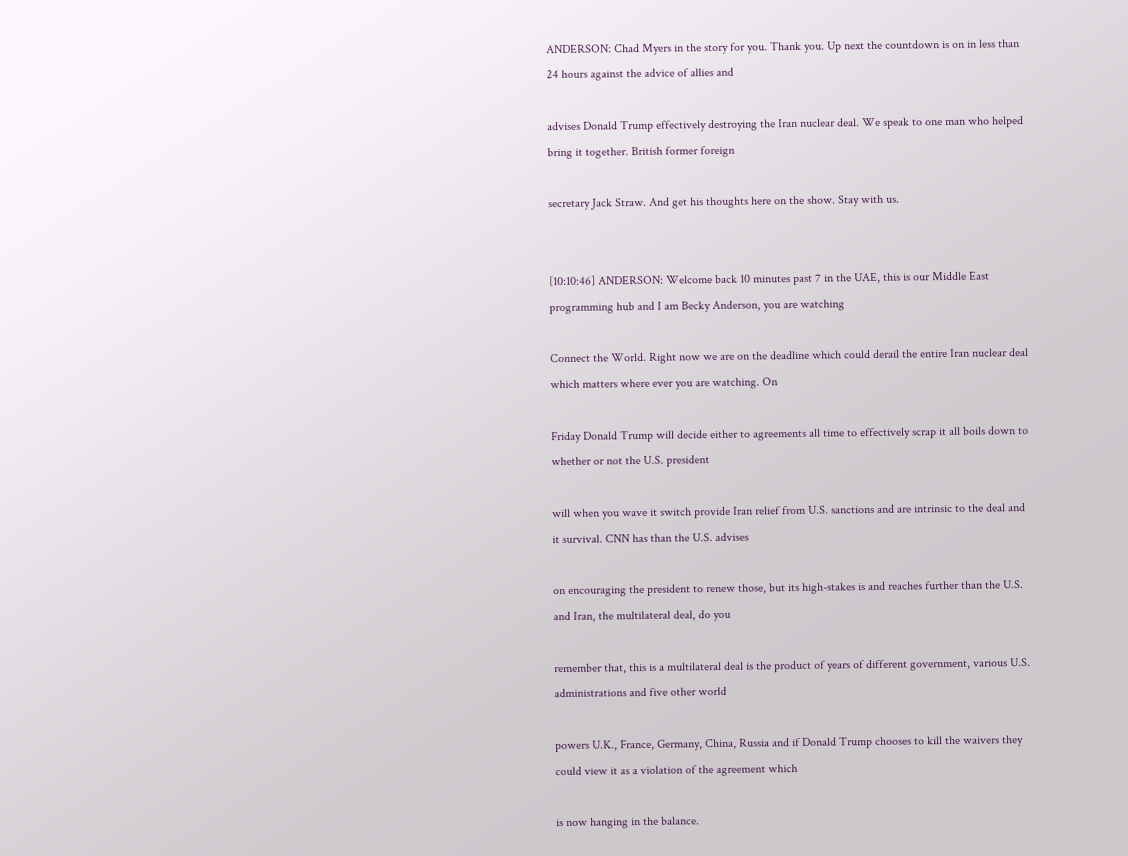ANDERSON: Chad Myers in the story for you. Thank you. Up next the countdown is on in less than 24 hours against the advice of allies and

advises Donald Trump effectively destroying the Iran nuclear deal. We speak to one man who helped bring it together. British former foreign

secretary Jack Straw. And get his thoughts here on the show. Stay with us.


[10:10:46] ANDERSON: Welcome back 10 minutes past 7 in the UAE, this is our Middle East programming hub and I am Becky Anderson, you are watching

Connect the World. Right now we are on the deadline which could derail the entire Iran nuclear deal which matters where ever you are watching. On

Friday Donald Trump will decide either to agreements all time to effectively scrap it all boils down to whether or not the U.S. president

will when you wave it switch provide Iran relief from U.S. sanctions and are intrinsic to the deal and it survival. CNN has than the U.S. advises

on encouraging the president to renew those, but its high-stakes is and reaches further than the U.S. and Iran, the multilateral deal, do you

remember that, this is a multilateral deal is the product of years of different government, various U.S. administrations and five other world

powers U.K., France, Germany, China, Russia and if Donald Trump chooses to kill the waivers they could view it as a violation of the agreement which

is now hanging in the balance.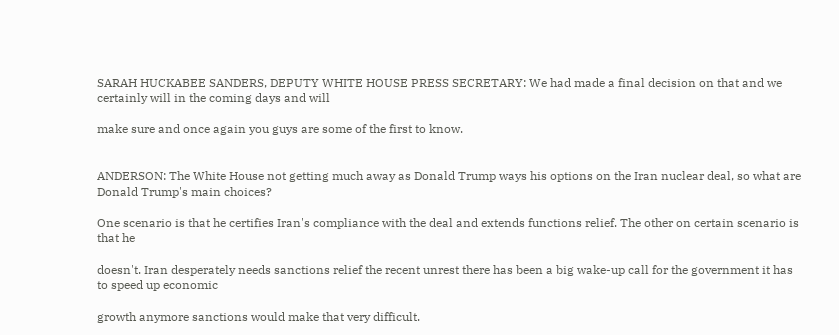SARAH HUCKABEE SANDERS, DEPUTY WHITE HOUSE PRESS SECRETARY: We had made a final decision on that and we certainly will in the coming days and will

make sure and once again you guys are some of the first to know.


ANDERSON: The White House not getting much away as Donald Trump ways his options on the Iran nuclear deal, so what are Donald Trump's main choices?

One scenario is that he certifies Iran's compliance with the deal and extends functions relief. The other on certain scenario is that he

doesn't. Iran desperately needs sanctions relief the recent unrest there has been a big wake-up call for the government it has to speed up economic

growth anymore sanctions would make that very difficult.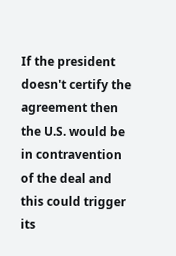If the president doesn't certify the agreement then the U.S. would be in contravention of the deal and this could trigger its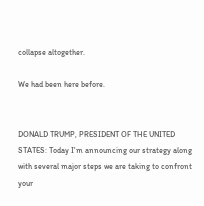collapse altogether.

We had been here before.


DONALD TRUMP, PRESIDENT OF THE UNITED STATES: Today I'm announcing our strategy along with several major steps we are taking to confront your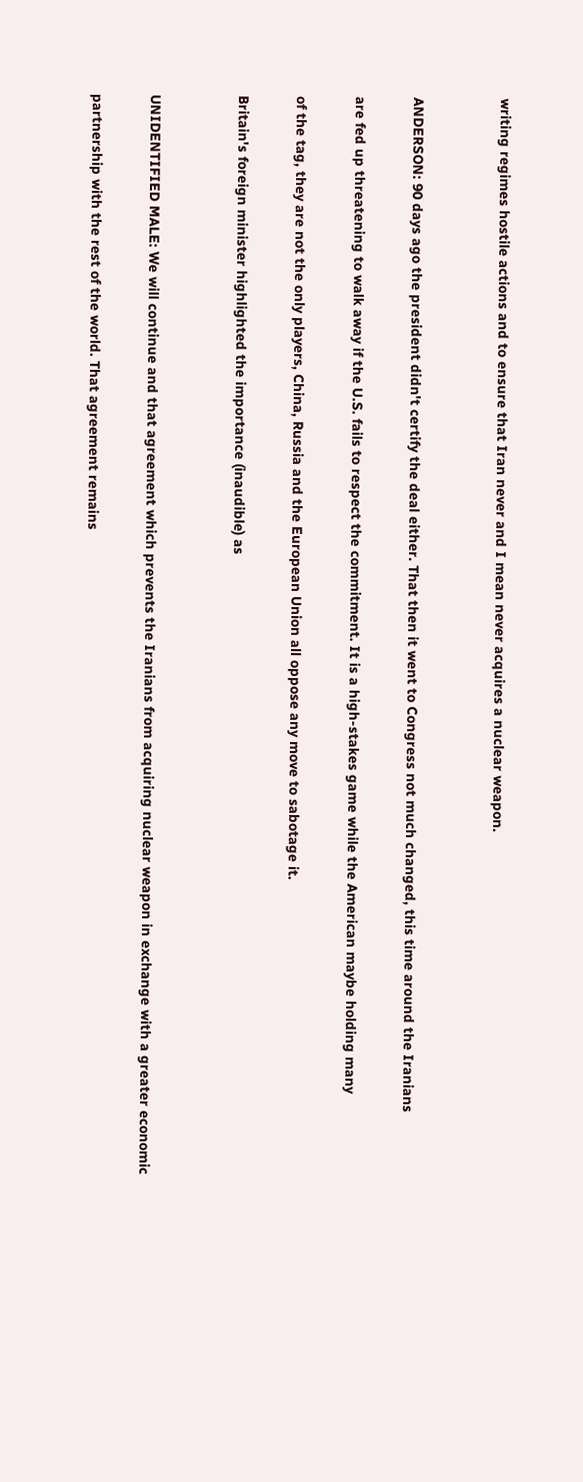writing regimes hostile actions and to ensure that Iran never and I mean never acquires a nuclear weapon.


ANDERSON: 90 days ago the president didn't certify the deal either. That then it went to Congress not much changed, this time around the Iranians

are fed up threatening to walk away if the U.S. fails to respect the commitment. It is a high-stakes game while the American maybe holding many

of the tag, they are not the only players, China, Russia and the European Union all oppose any move to sabotage it.

Britain's foreign minister highlighted the importance (inaudible) as


UNIDENTIFIED MALE: We will continue and that agreement which prevents the Iranians from acquiring nuclear weapon in exchange with a greater economic

partnership with the rest of the world. That agreement remains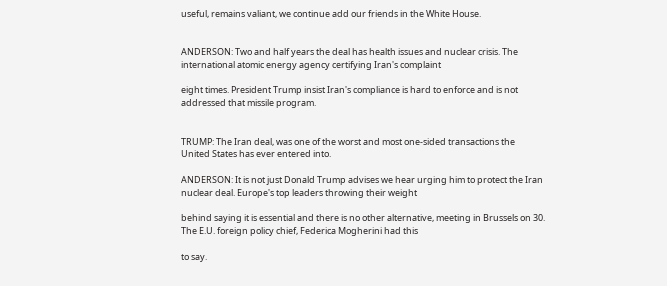useful, remains valiant, we continue add our friends in the White House.


ANDERSON: Two and half years the deal has health issues and nuclear crisis. The international atomic energy agency certifying Iran's complaint

eight times. President Trump insist Iran's compliance is hard to enforce and is not addressed that missile program.


TRUMP: The Iran deal, was one of the worst and most one-sided transactions the United States has ever entered into.

ANDERSON: It is not just Donald Trump advises we hear urging him to protect the Iran nuclear deal. Europe's top leaders throwing their weight

behind saying it is essential and there is no other alternative, meeting in Brussels on 30. The E.U. foreign policy chief, Federica Mogherini had this

to say.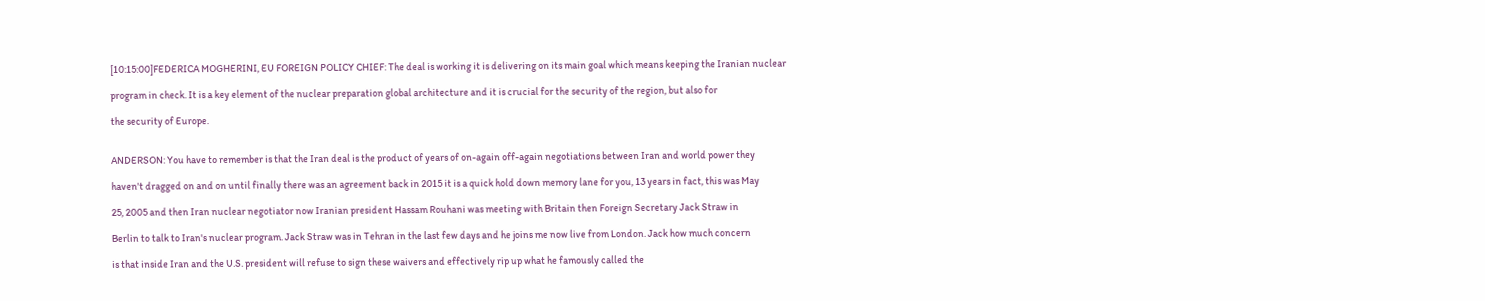[10:15:00]FEDERICA MOGHERINI, EU FOREIGN POLICY CHIEF: The deal is working it is delivering on its main goal which means keeping the Iranian nuclear

program in check. It is a key element of the nuclear preparation global architecture and it is crucial for the security of the region, but also for

the security of Europe.


ANDERSON: You have to remember is that the Iran deal is the product of years of on-again off-again negotiations between Iran and world power they

haven't dragged on and on until finally there was an agreement back in 2015 it is a quick hold down memory lane for you, 13 years in fact, this was May

25, 2005 and then Iran nuclear negotiator now Iranian president Hassam Rouhani was meeting with Britain then Foreign Secretary Jack Straw in

Berlin to talk to Iran's nuclear program. Jack Straw was in Tehran in the last few days and he joins me now live from London. Jack how much concern

is that inside Iran and the U.S. president will refuse to sign these waivers and effectively rip up what he famously called the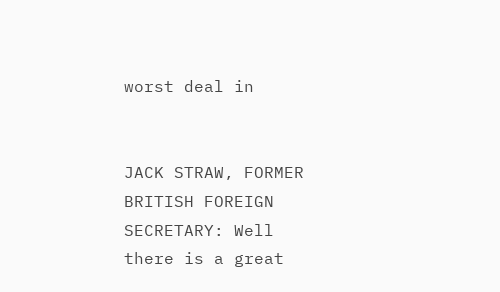worst deal in


JACK STRAW, FORMER BRITISH FOREIGN SECRETARY: Well there is a great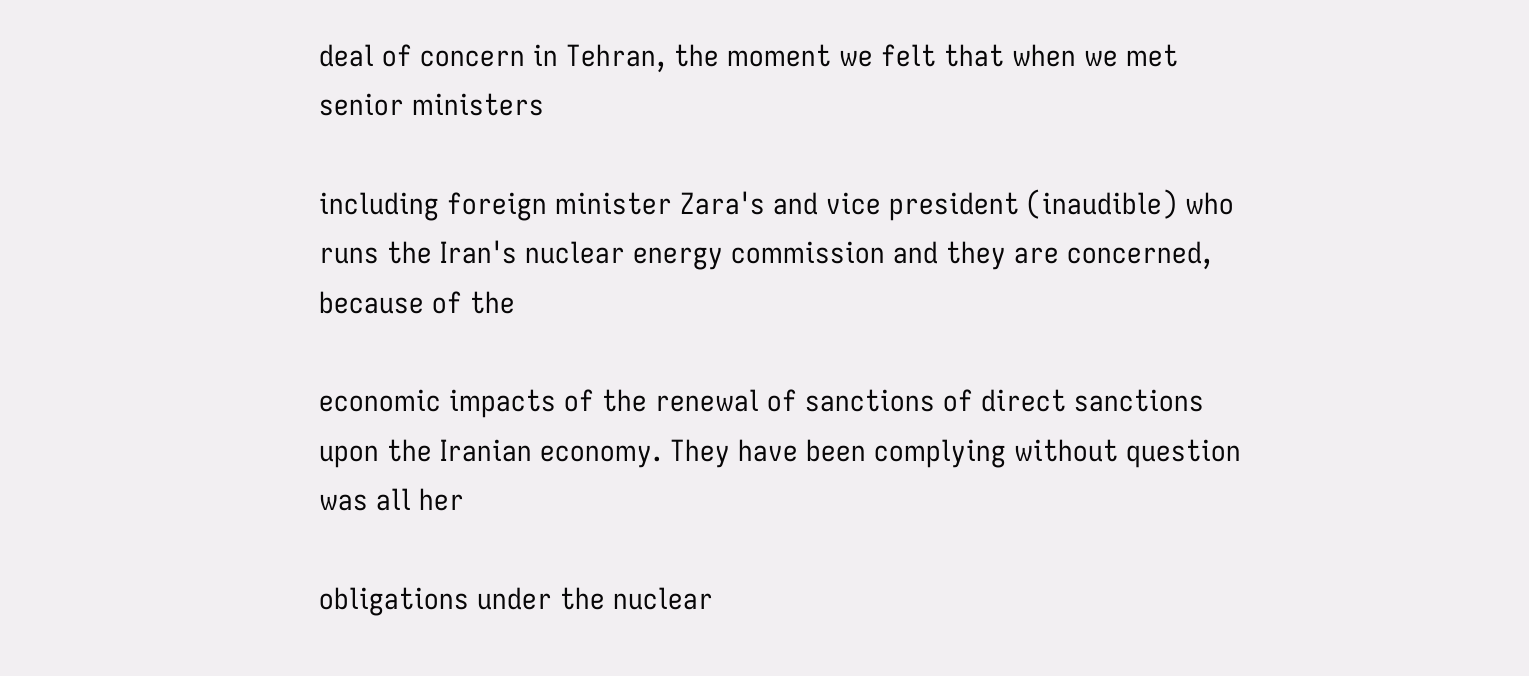deal of concern in Tehran, the moment we felt that when we met senior ministers

including foreign minister Zara's and vice president (inaudible) who runs the Iran's nuclear energy commission and they are concerned, because of the

economic impacts of the renewal of sanctions of direct sanctions upon the Iranian economy. They have been complying without question was all her

obligations under the nuclear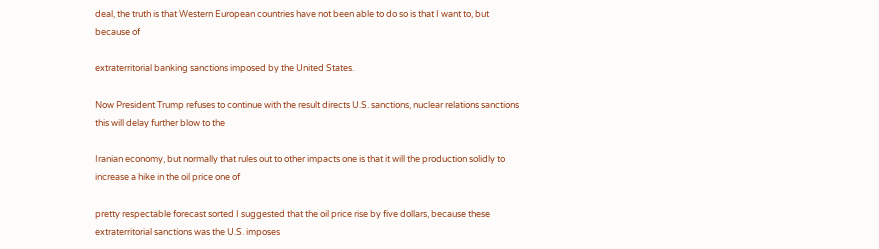deal, the truth is that Western European countries have not been able to do so is that I want to, but because of

extraterritorial banking sanctions imposed by the United States.

Now President Trump refuses to continue with the result directs U.S. sanctions, nuclear relations sanctions this will delay further blow to the

Iranian economy, but normally that rules out to other impacts one is that it will the production solidly to increase a hike in the oil price one of

pretty respectable forecast sorted I suggested that the oil price rise by five dollars, because these extraterritorial sanctions was the U.S. imposes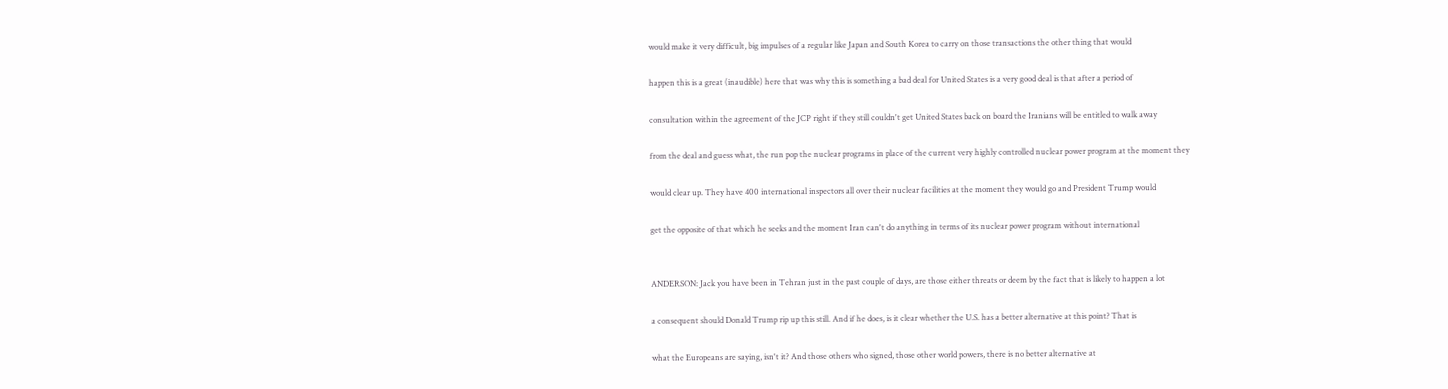would make it very difficult, big impulses of a regular like Japan and South Korea to carry on those transactions the other thing that would

happen this is a great (inaudible) here that was why this is something a bad deal for United States is a very good deal is that after a period of

consultation within the agreement of the JCP right if they still couldn't get United States back on board the Iranians will be entitled to walk away

from the deal and guess what, the run pop the nuclear programs in place of the current very highly controlled nuclear power program at the moment they

would clear up. They have 400 international inspectors all over their nuclear facilities at the moment they would go and President Trump would

get the opposite of that which he seeks and the moment Iran can't do anything in terms of its nuclear power program without international


ANDERSON: Jack you have been in Tehran just in the past couple of days, are those either threats or deem by the fact that is likely to happen a lot

a consequent should Donald Trump rip up this still. And if he does, is it clear whether the U.S. has a better alternative at this point? That is

what the Europeans are saying, isn't it? And those others who signed, those other world powers, there is no better alternative at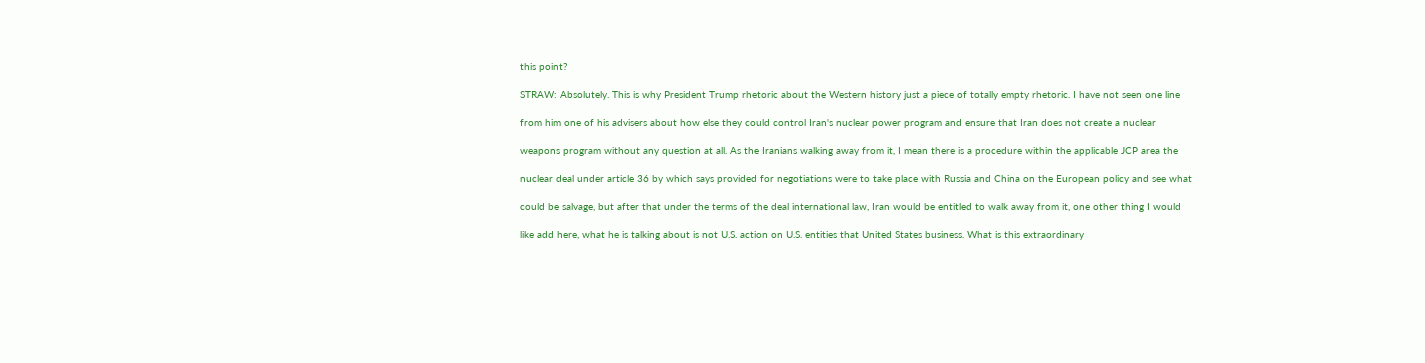this point?

STRAW: Absolutely. This is why President Trump rhetoric about the Western history just a piece of totally empty rhetoric. I have not seen one line

from him one of his advisers about how else they could control Iran's nuclear power program and ensure that Iran does not create a nuclear

weapons program without any question at all. As the Iranians walking away from it, I mean there is a procedure within the applicable JCP area the

nuclear deal under article 36 by which says provided for negotiations were to take place with Russia and China on the European policy and see what

could be salvage, but after that under the terms of the deal international law, Iran would be entitled to walk away from it, one other thing I would

like add here, what he is talking about is not U.S. action on U.S. entities that United States business. What is this extraordinary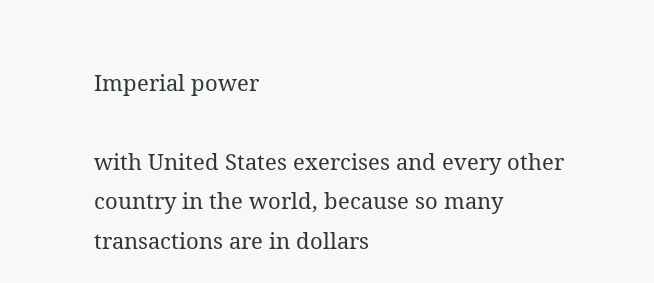Imperial power

with United States exercises and every other country in the world, because so many transactions are in dollars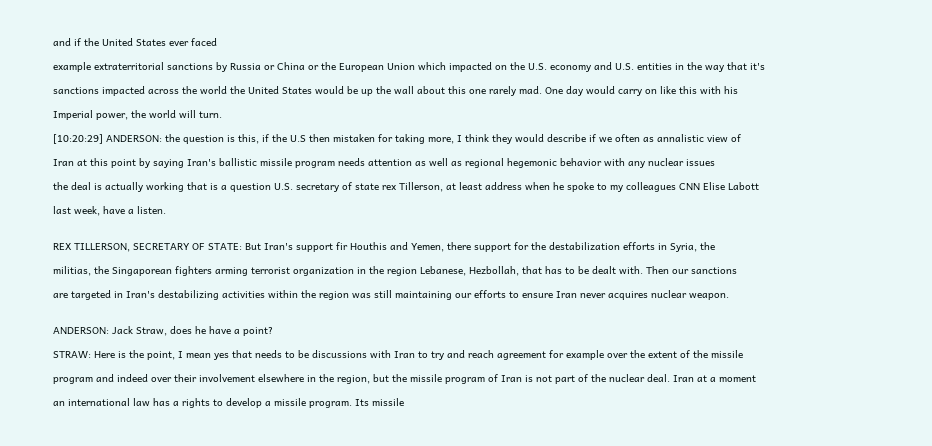and if the United States ever faced

example extraterritorial sanctions by Russia or China or the European Union which impacted on the U.S. economy and U.S. entities in the way that it's

sanctions impacted across the world the United States would be up the wall about this one rarely mad. One day would carry on like this with his

Imperial power, the world will turn.

[10:20:29] ANDERSON: the question is this, if the U.S then mistaken for taking more, I think they would describe if we often as annalistic view of

Iran at this point by saying Iran's ballistic missile program needs attention as well as regional hegemonic behavior with any nuclear issues

the deal is actually working that is a question U.S. secretary of state rex Tillerson, at least address when he spoke to my colleagues CNN Elise Labott

last week, have a listen.


REX TILLERSON, SECRETARY OF STATE: But Iran's support fir Houthis and Yemen, there support for the destabilization efforts in Syria, the

militias, the Singaporean fighters arming terrorist organization in the region Lebanese, Hezbollah, that has to be dealt with. Then our sanctions

are targeted in Iran's destabilizing activities within the region was still maintaining our efforts to ensure Iran never acquires nuclear weapon.


ANDERSON: Jack Straw, does he have a point?

STRAW: Here is the point, I mean yes that needs to be discussions with Iran to try and reach agreement for example over the extent of the missile

program and indeed over their involvement elsewhere in the region, but the missile program of Iran is not part of the nuclear deal. Iran at a moment

an international law has a rights to develop a missile program. Its missile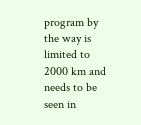program by the way is limited to 2000 km and needs to be seen in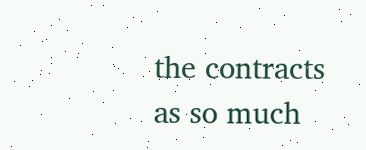the contracts as so much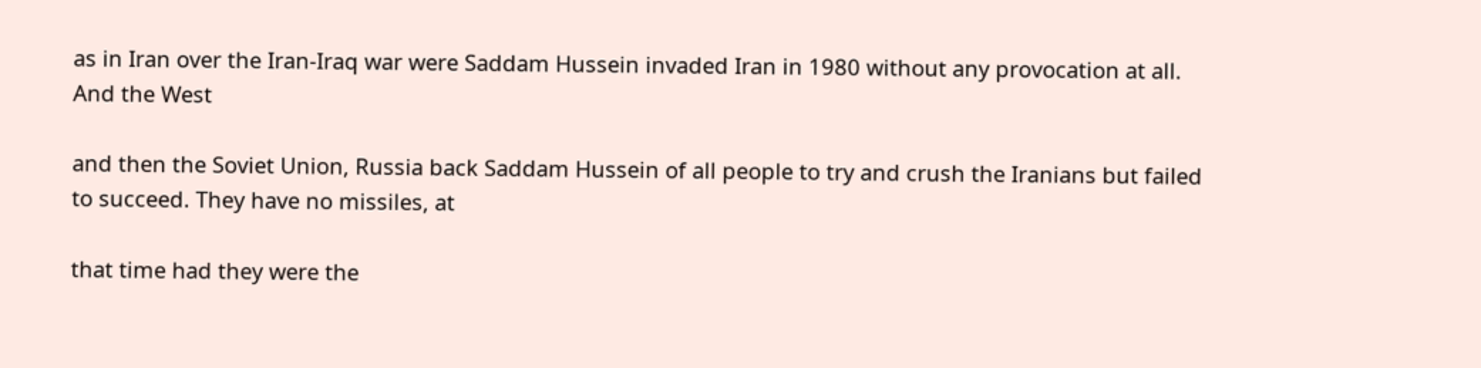as in Iran over the Iran-Iraq war were Saddam Hussein invaded Iran in 1980 without any provocation at all. And the West

and then the Soviet Union, Russia back Saddam Hussein of all people to try and crush the Iranians but failed to succeed. They have no missiles, at

that time had they were the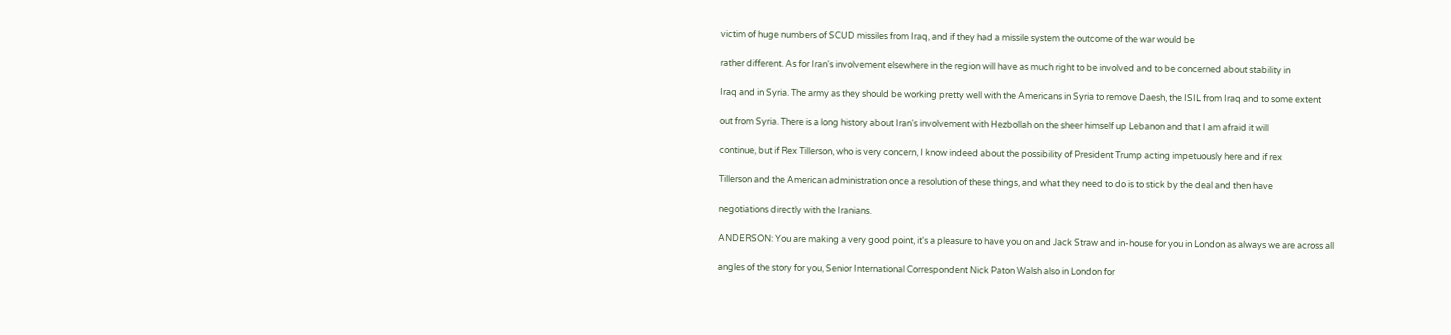victim of huge numbers of SCUD missiles from Iraq, and if they had a missile system the outcome of the war would be

rather different. As for Iran's involvement elsewhere in the region will have as much right to be involved and to be concerned about stability in

Iraq and in Syria. The army as they should be working pretty well with the Americans in Syria to remove Daesh, the ISIL from Iraq and to some extent

out from Syria. There is a long history about Iran's involvement with Hezbollah on the sheer himself up Lebanon and that I am afraid it will

continue, but if Rex Tillerson, who is very concern, I know indeed about the possibility of President Trump acting impetuously here and if rex

Tillerson and the American administration once a resolution of these things, and what they need to do is to stick by the deal and then have

negotiations directly with the Iranians.

ANDERSON: You are making a very good point, it's a pleasure to have you on and Jack Straw and in-house for you in London as always we are across all

angles of the story for you, Senior International Correspondent Nick Paton Walsh also in London for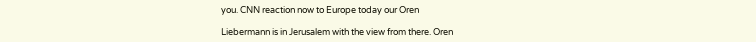you. CNN reaction now to Europe today our Oren

Liebermann is in Jerusalem with the view from there. Oren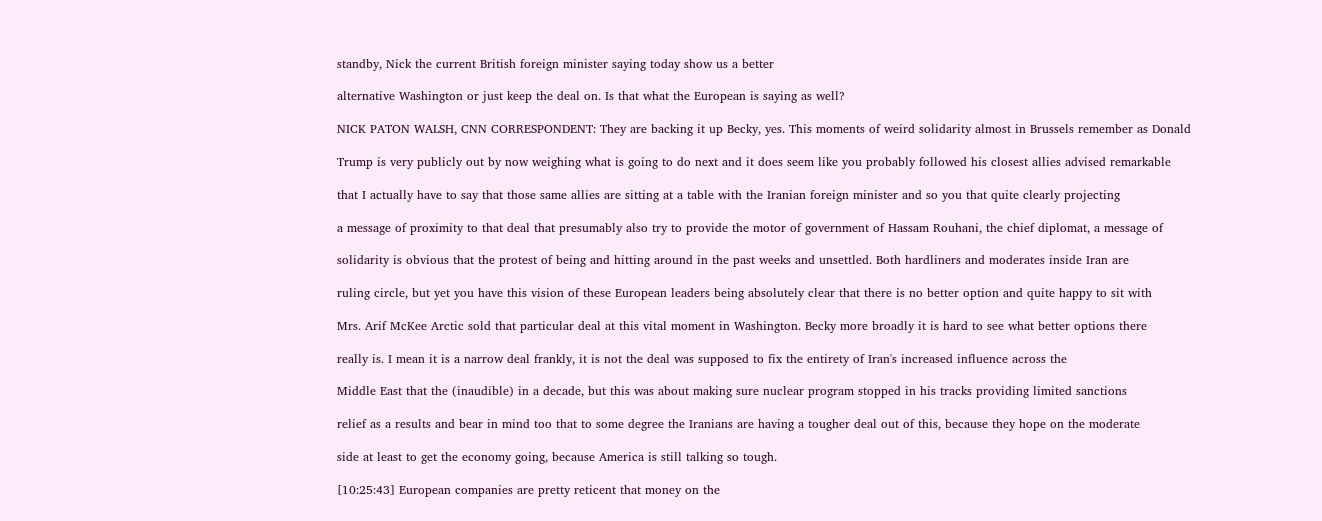standby, Nick the current British foreign minister saying today show us a better

alternative Washington or just keep the deal on. Is that what the European is saying as well?

NICK PATON WALSH, CNN CORRESPONDENT: They are backing it up Becky, yes. This moments of weird solidarity almost in Brussels remember as Donald

Trump is very publicly out by now weighing what is going to do next and it does seem like you probably followed his closest allies advised remarkable

that I actually have to say that those same allies are sitting at a table with the Iranian foreign minister and so you that quite clearly projecting

a message of proximity to that deal that presumably also try to provide the motor of government of Hassam Rouhani, the chief diplomat, a message of

solidarity is obvious that the protest of being and hitting around in the past weeks and unsettled. Both hardliners and moderates inside Iran are

ruling circle, but yet you have this vision of these European leaders being absolutely clear that there is no better option and quite happy to sit with

Mrs. Arif McKee Arctic sold that particular deal at this vital moment in Washington. Becky more broadly it is hard to see what better options there

really is. I mean it is a narrow deal frankly, it is not the deal was supposed to fix the entirety of Iran's increased influence across the

Middle East that the (inaudible) in a decade, but this was about making sure nuclear program stopped in his tracks providing limited sanctions

relief as a results and bear in mind too that to some degree the Iranians are having a tougher deal out of this, because they hope on the moderate

side at least to get the economy going, because America is still talking so tough.

[10:25:43] European companies are pretty reticent that money on the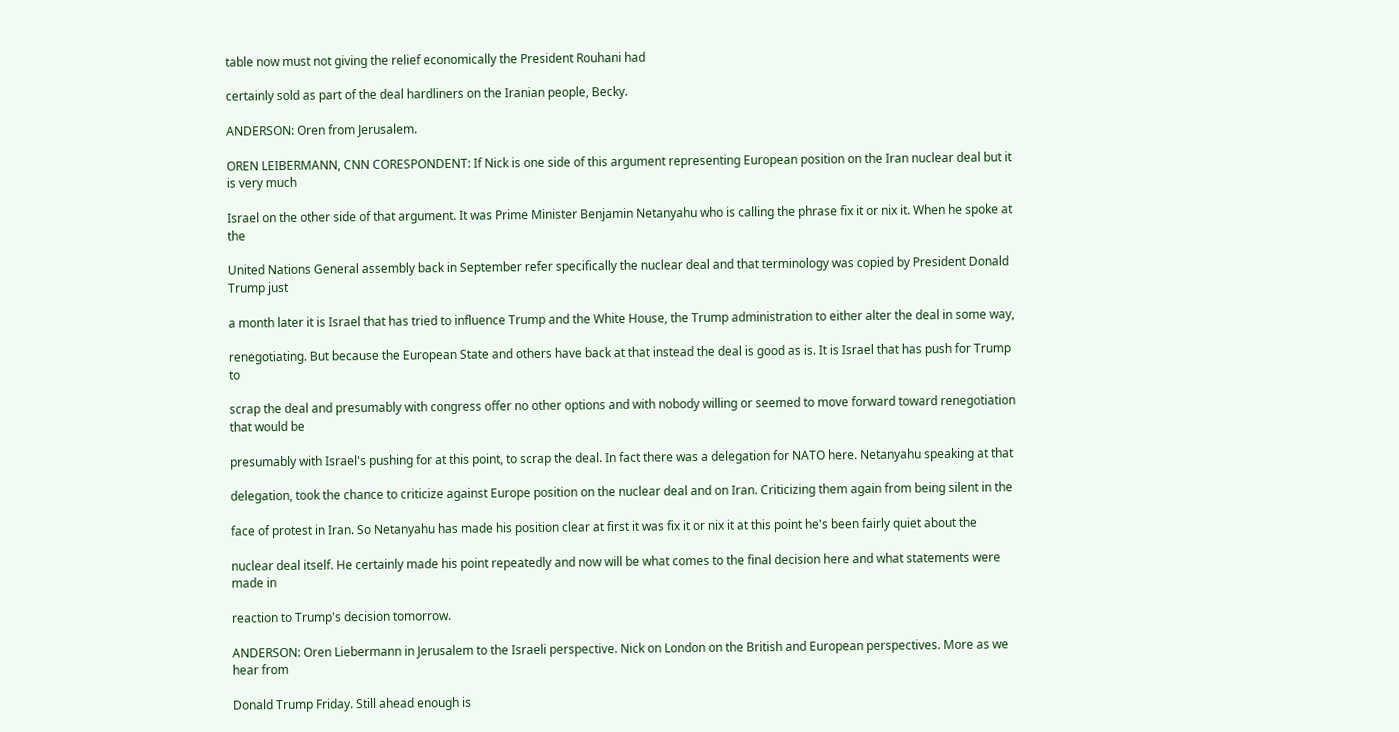table now must not giving the relief economically the President Rouhani had

certainly sold as part of the deal hardliners on the Iranian people, Becky.

ANDERSON: Oren from Jerusalem.

OREN LEIBERMANN, CNN CORESPONDENT: If Nick is one side of this argument representing European position on the Iran nuclear deal but it is very much

Israel on the other side of that argument. It was Prime Minister Benjamin Netanyahu who is calling the phrase fix it or nix it. When he spoke at the

United Nations General assembly back in September refer specifically the nuclear deal and that terminology was copied by President Donald Trump just

a month later it is Israel that has tried to influence Trump and the White House, the Trump administration to either alter the deal in some way,

renegotiating. But because the European State and others have back at that instead the deal is good as is. It is Israel that has push for Trump to

scrap the deal and presumably with congress offer no other options and with nobody willing or seemed to move forward toward renegotiation that would be

presumably with Israel's pushing for at this point, to scrap the deal. In fact there was a delegation for NATO here. Netanyahu speaking at that

delegation, took the chance to criticize against Europe position on the nuclear deal and on Iran. Criticizing them again from being silent in the

face of protest in Iran. So Netanyahu has made his position clear at first it was fix it or nix it at this point he's been fairly quiet about the

nuclear deal itself. He certainly made his point repeatedly and now will be what comes to the final decision here and what statements were made in

reaction to Trump's decision tomorrow.

ANDERSON: Oren Liebermann in Jerusalem to the Israeli perspective. Nick on London on the British and European perspectives. More as we hear from

Donald Trump Friday. Still ahead enough is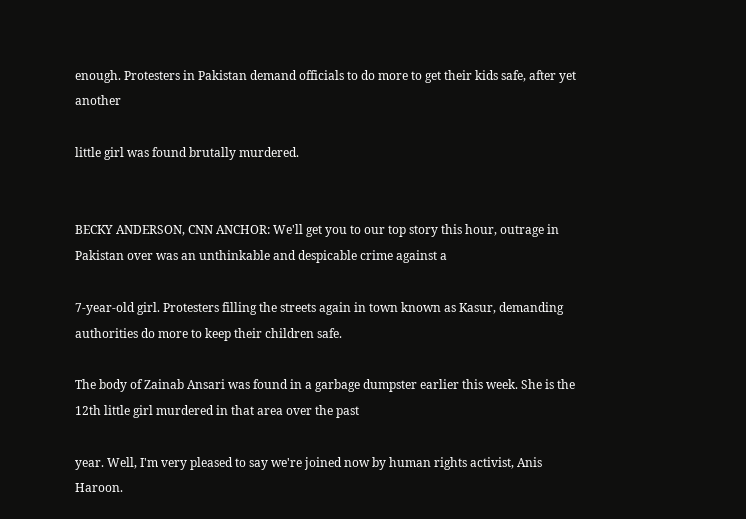enough. Protesters in Pakistan demand officials to do more to get their kids safe, after yet another

little girl was found brutally murdered.


BECKY ANDERSON, CNN ANCHOR: We'll get you to our top story this hour, outrage in Pakistan over was an unthinkable and despicable crime against a

7-year-old girl. Protesters filling the streets again in town known as Kasur, demanding authorities do more to keep their children safe.

The body of Zainab Ansari was found in a garbage dumpster earlier this week. She is the 12th little girl murdered in that area over the past

year. Well, I'm very pleased to say we're joined now by human rights activist, Anis Haroon.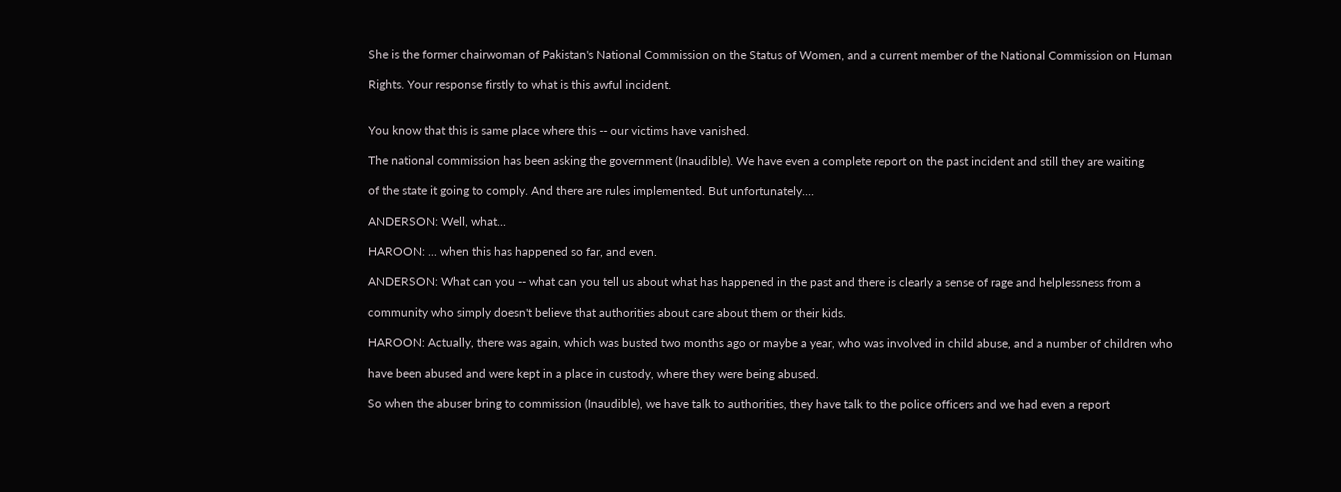She is the former chairwoman of Pakistan's National Commission on the Status of Women, and a current member of the National Commission on Human

Rights. Your response firstly to what is this awful incident.


You know that this is same place where this -- our victims have vanished.

The national commission has been asking the government (Inaudible). We have even a complete report on the past incident and still they are waiting

of the state it going to comply. And there are rules implemented. But unfortunately....

ANDERSON: Well, what...

HAROON: ... when this has happened so far, and even.

ANDERSON: What can you -- what can you tell us about what has happened in the past and there is clearly a sense of rage and helplessness from a

community who simply doesn't believe that authorities about care about them or their kids.

HAROON: Actually, there was again, which was busted two months ago or maybe a year, who was involved in child abuse, and a number of children who

have been abused and were kept in a place in custody, where they were being abused.

So when the abuser bring to commission (Inaudible), we have talk to authorities, they have talk to the police officers and we had even a report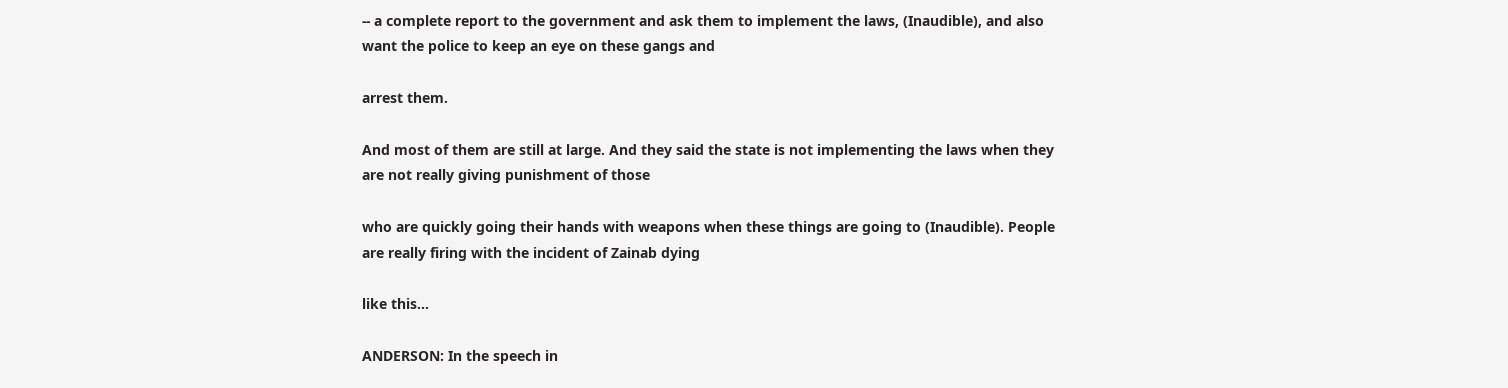-- a complete report to the government and ask them to implement the laws, (Inaudible), and also want the police to keep an eye on these gangs and

arrest them.

And most of them are still at large. And they said the state is not implementing the laws when they are not really giving punishment of those

who are quickly going their hands with weapons when these things are going to (Inaudible). People are really firing with the incident of Zainab dying

like this...

ANDERSON: In the speech in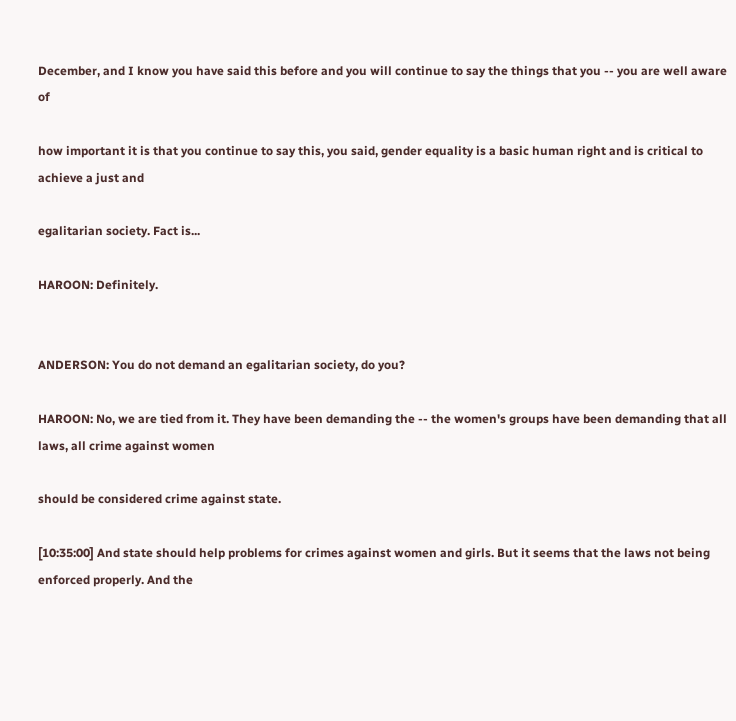December, and I know you have said this before and you will continue to say the things that you -- you are well aware of

how important it is that you continue to say this, you said, gender equality is a basic human right and is critical to achieve a just and

egalitarian society. Fact is...

HAROON: Definitely.


ANDERSON: You do not demand an egalitarian society, do you?

HAROON: No, we are tied from it. They have been demanding the -- the women's groups have been demanding that all laws, all crime against women

should be considered crime against state.

[10:35:00] And state should help problems for crimes against women and girls. But it seems that the laws not being enforced properly. And the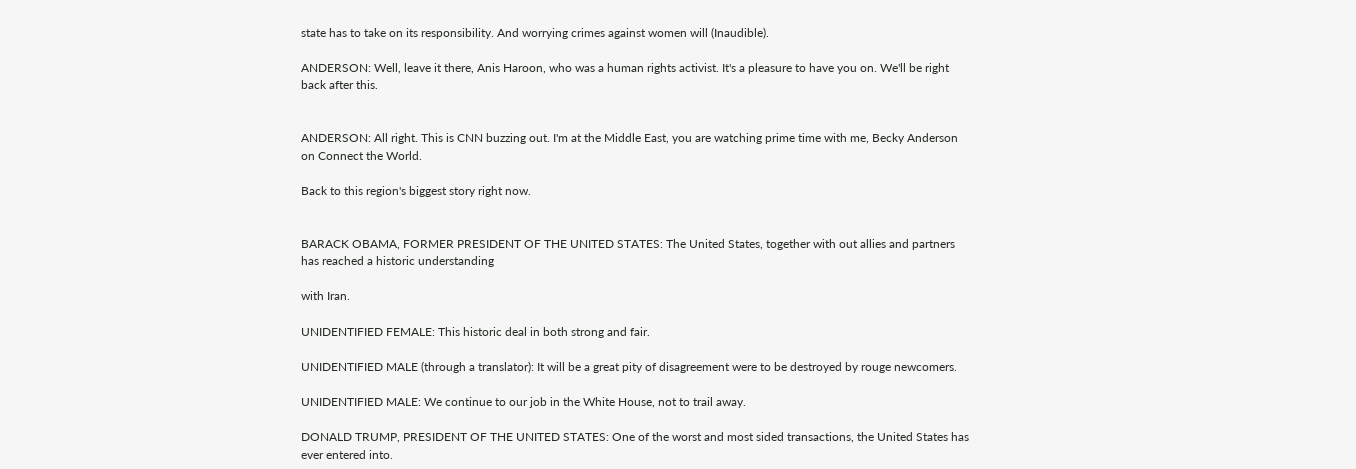state has to take on its responsibility. And worrying crimes against women will (Inaudible).

ANDERSON: Well, leave it there, Anis Haroon, who was a human rights activist. It's a pleasure to have you on. We'll be right back after this.


ANDERSON: All right. This is CNN buzzing out. I'm at the Middle East, you are watching prime time with me, Becky Anderson on Connect the World.

Back to this region's biggest story right now.


BARACK OBAMA, FORMER PRESIDENT OF THE UNITED STATES: The United States, together with out allies and partners has reached a historic understanding

with Iran.

UNIDENTIFIED FEMALE: This historic deal in both strong and fair.

UNIDENTIFIED MALE (through a translator): It will be a great pity of disagreement were to be destroyed by rouge newcomers.

UNIDENTIFIED MALE: We continue to our job in the White House, not to trail away.

DONALD TRUMP, PRESIDENT OF THE UNITED STATES: One of the worst and most sided transactions, the United States has ever entered into.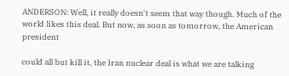ANDERSON: Well, it really doesn't seem that way though. Much of the world likes this deal. But now, as soon as tomorrow, the American president

could all but kill it, the Iran nuclear deal is what we are talking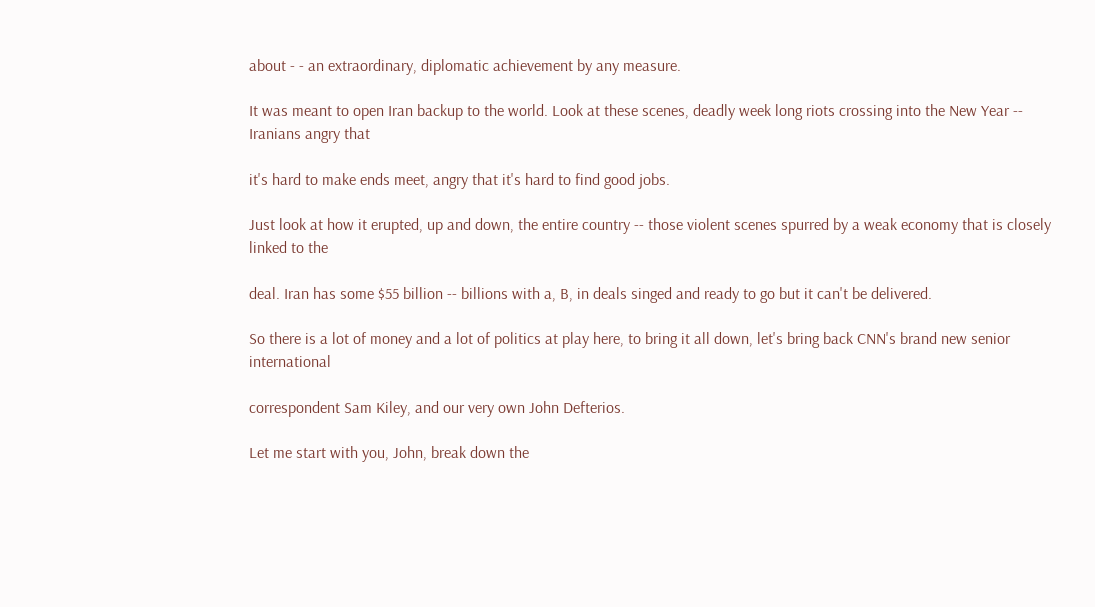about - - an extraordinary, diplomatic achievement by any measure.

It was meant to open Iran backup to the world. Look at these scenes, deadly week long riots crossing into the New Year -- Iranians angry that

it's hard to make ends meet, angry that it's hard to find good jobs.

Just look at how it erupted, up and down, the entire country -- those violent scenes spurred by a weak economy that is closely linked to the

deal. Iran has some $55 billion -- billions with a, B, in deals singed and ready to go but it can't be delivered.

So there is a lot of money and a lot of politics at play here, to bring it all down, let's bring back CNN's brand new senior international

correspondent Sam Kiley, and our very own John Defterios.

Let me start with you, John, break down the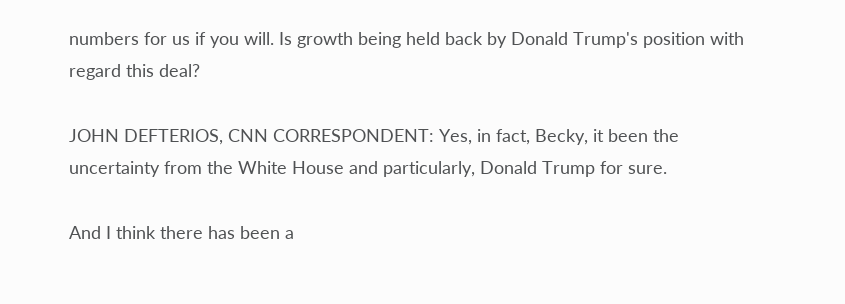numbers for us if you will. Is growth being held back by Donald Trump's position with regard this deal?

JOHN DEFTERIOS, CNN CORRESPONDENT: Yes, in fact, Becky, it been the uncertainty from the White House and particularly, Donald Trump for sure.

And I think there has been a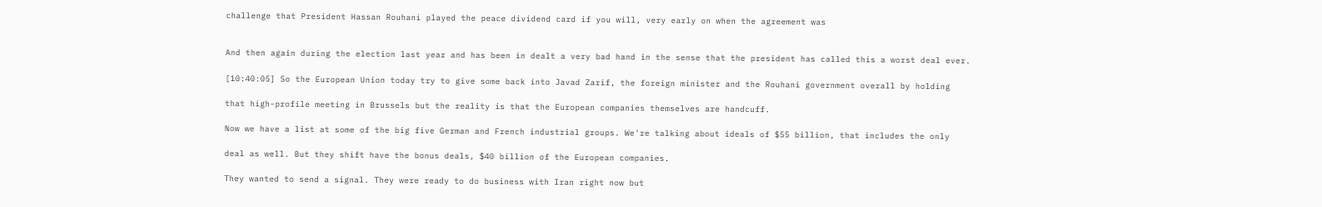challenge that President Hassan Rouhani played the peace dividend card if you will, very early on when the agreement was


And then again during the election last year and has been in dealt a very bad hand in the sense that the president has called this a worst deal ever.

[10:40:05] So the European Union today try to give some back into Javad Zarif, the foreign minister and the Rouhani government overall by holding

that high-profile meeting in Brussels but the reality is that the European companies themselves are handcuff.

Now we have a list at some of the big five German and French industrial groups. We're talking about ideals of $55 billion, that includes the only

deal as well. But they shift have the bonus deals, $40 billion of the European companies.

They wanted to send a signal. They were ready to do business with Iran right now but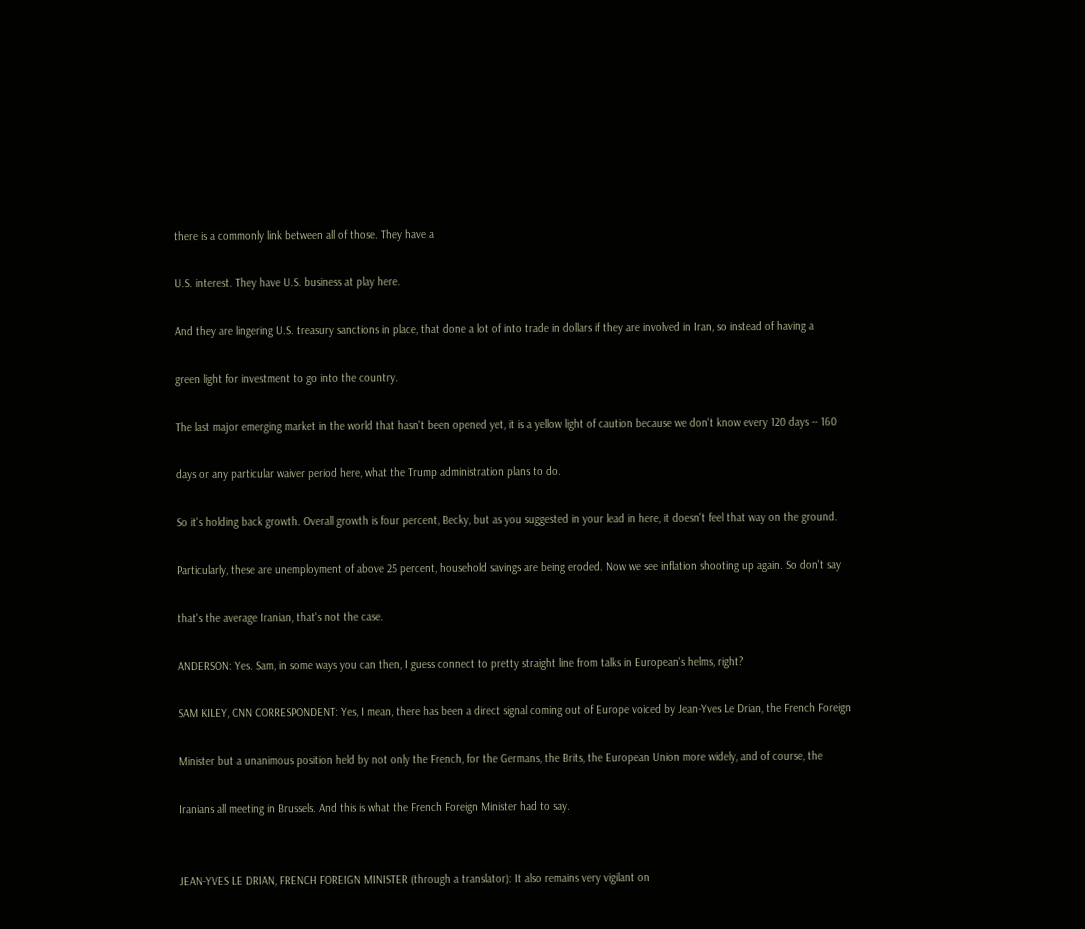there is a commonly link between all of those. They have a

U.S. interest. They have U.S. business at play here.

And they are lingering U.S. treasury sanctions in place, that done a lot of into trade in dollars if they are involved in Iran, so instead of having a

green light for investment to go into the country.

The last major emerging market in the world that hasn't been opened yet, it is a yellow light of caution because we don't know every 120 days -- 160

days or any particular waiver period here, what the Trump administration plans to do.

So it's holding back growth. Overall growth is four percent, Becky, but as you suggested in your lead in here, it doesn't feel that way on the ground.

Particularly, these are unemployment of above 25 percent, household savings are being eroded. Now we see inflation shooting up again. So don't say

that's the average Iranian, that's not the case.

ANDERSON: Yes. Sam, in some ways you can then, I guess connect to pretty straight line from talks in European's helms, right?

SAM KILEY, CNN CORRESPONDENT: Yes, I mean, there has been a direct signal coming out of Europe voiced by Jean-Yves Le Drian, the French Foreign

Minister but a unanimous position held by not only the French, for the Germans, the Brits, the European Union more widely, and of course, the

Iranians all meeting in Brussels. And this is what the French Foreign Minister had to say.


JEAN-YVES LE DRIAN, FRENCH FOREIGN MINISTER (through a translator): It also remains very vigilant on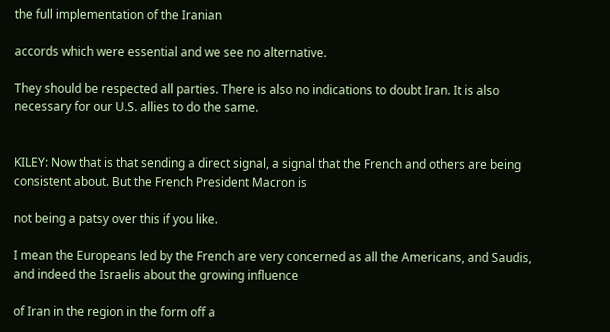the full implementation of the Iranian

accords which were essential and we see no alternative.

They should be respected all parties. There is also no indications to doubt Iran. It is also necessary for our U.S. allies to do the same.


KILEY: Now that is that sending a direct signal, a signal that the French and others are being consistent about. But the French President Macron is

not being a patsy over this if you like.

I mean the Europeans led by the French are very concerned as all the Americans, and Saudis, and indeed the Israelis about the growing influence

of Iran in the region in the form off a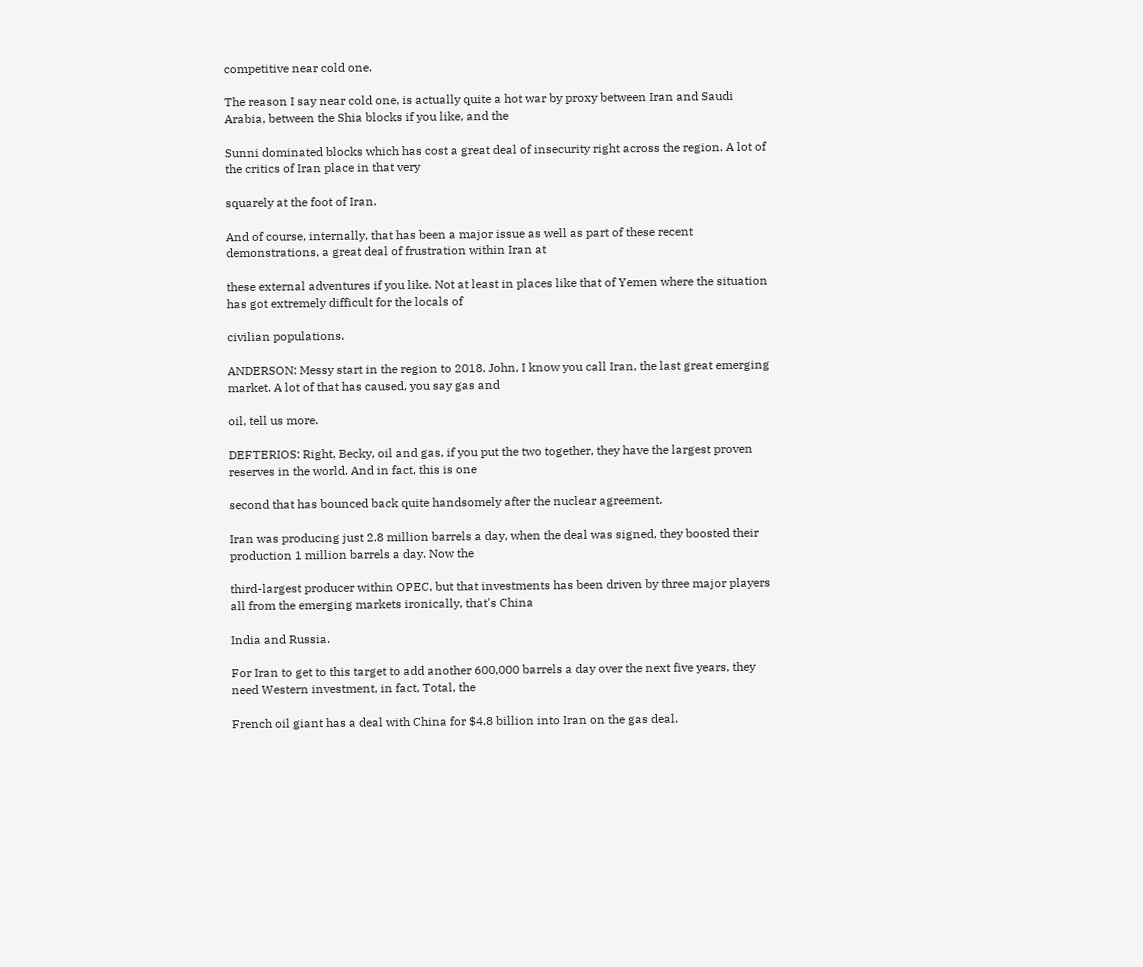competitive near cold one.

The reason I say near cold one, is actually quite a hot war by proxy between Iran and Saudi Arabia, between the Shia blocks if you like, and the

Sunni dominated blocks which has cost a great deal of insecurity right across the region. A lot of the critics of Iran place in that very

squarely at the foot of Iran.

And of course, internally, that has been a major issue as well as part of these recent demonstrations, a great deal of frustration within Iran at

these external adventures if you like. Not at least in places like that of Yemen where the situation has got extremely difficult for the locals of

civilian populations.

ANDERSON: Messy start in the region to 2018. John, I know you call Iran, the last great emerging market. A lot of that has caused, you say gas and

oil, tell us more.

DEFTERIOS: Right, Becky, oil and gas, if you put the two together, they have the largest proven reserves in the world. And in fact, this is one

second that has bounced back quite handsomely after the nuclear agreement.

Iran was producing just 2.8 million barrels a day, when the deal was signed, they boosted their production 1 million barrels a day. Now the

third-largest producer within OPEC, but that investments has been driven by three major players all from the emerging markets ironically, that's China

India and Russia.

For Iran to get to this target to add another 600,000 barrels a day over the next five years, they need Western investment, in fact, Total, the

French oil giant has a deal with China for $4.8 billion into Iran on the gas deal.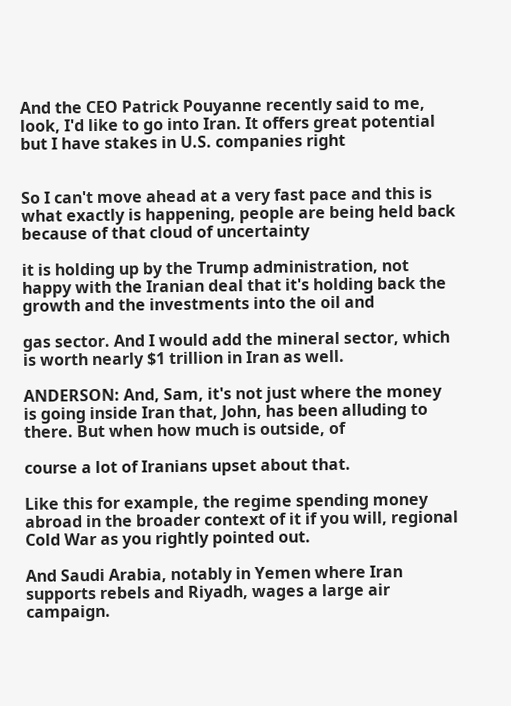And the CEO Patrick Pouyanne recently said to me, look, I'd like to go into Iran. It offers great potential but I have stakes in U.S. companies right


So I can't move ahead at a very fast pace and this is what exactly is happening, people are being held back because of that cloud of uncertainty

it is holding up by the Trump administration, not happy with the Iranian deal that it's holding back the growth and the investments into the oil and

gas sector. And I would add the mineral sector, which is worth nearly $1 trillion in Iran as well.

ANDERSON: And, Sam, it's not just where the money is going inside Iran that, John, has been alluding to there. But when how much is outside, of

course a lot of Iranians upset about that.

Like this for example, the regime spending money abroad in the broader context of it if you will, regional Cold War as you rightly pointed out.

And Saudi Arabia, notably in Yemen where Iran supports rebels and Riyadh, wages a large air campaign.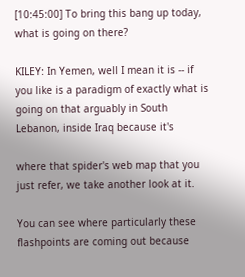[10:45:00] To bring this bang up today, what is going on there?

KILEY: In Yemen, well I mean it is -- if you like is a paradigm of exactly what is going on that arguably in South Lebanon, inside Iraq because it's

where that spider's web map that you just refer, we take another look at it.

You can see where particularly these flashpoints are coming out because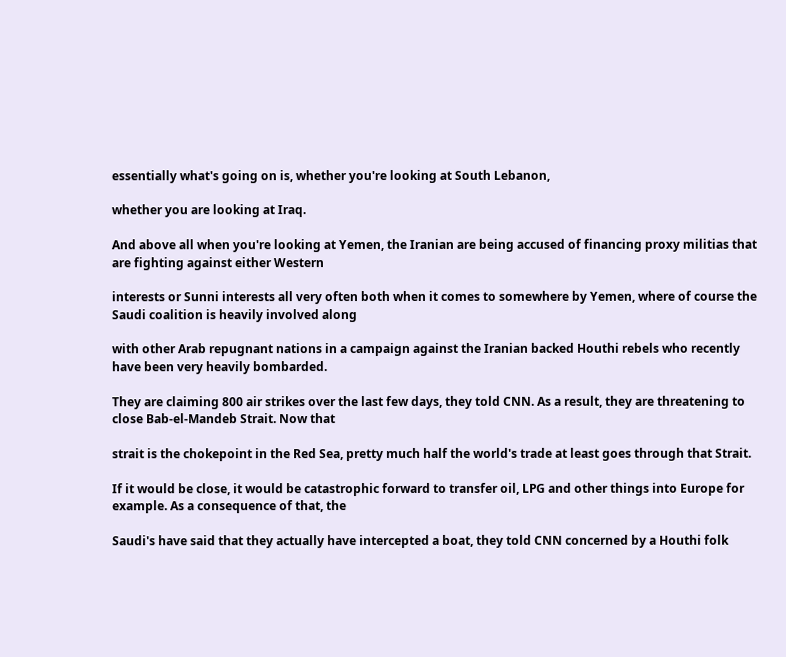essentially what's going on is, whether you're looking at South Lebanon,

whether you are looking at Iraq.

And above all when you're looking at Yemen, the Iranian are being accused of financing proxy militias that are fighting against either Western

interests or Sunni interests all very often both when it comes to somewhere by Yemen, where of course the Saudi coalition is heavily involved along

with other Arab repugnant nations in a campaign against the Iranian backed Houthi rebels who recently have been very heavily bombarded.

They are claiming 800 air strikes over the last few days, they told CNN. As a result, they are threatening to close Bab-el-Mandeb Strait. Now that

strait is the chokepoint in the Red Sea, pretty much half the world's trade at least goes through that Strait.

If it would be close, it would be catastrophic forward to transfer oil, LPG and other things into Europe for example. As a consequence of that, the

Saudi's have said that they actually have intercepted a boat, they told CNN concerned by a Houthi folk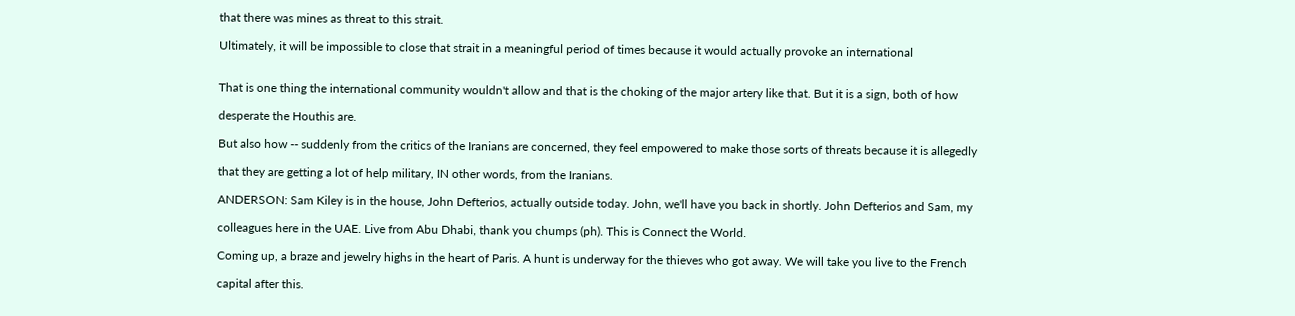that there was mines as threat to this strait.

Ultimately, it will be impossible to close that strait in a meaningful period of times because it would actually provoke an international


That is one thing the international community wouldn't allow and that is the choking of the major artery like that. But it is a sign, both of how

desperate the Houthis are.

But also how -- suddenly from the critics of the Iranians are concerned, they feel empowered to make those sorts of threats because it is allegedly

that they are getting a lot of help military, IN other words, from the Iranians.

ANDERSON: Sam Kiley is in the house, John Defterios, actually outside today. John, we'll have you back in shortly. John Defterios and Sam, my

colleagues here in the UAE. Live from Abu Dhabi, thank you chumps (ph). This is Connect the World.

Coming up, a braze and jewelry highs in the heart of Paris. A hunt is underway for the thieves who got away. We will take you live to the French

capital after this.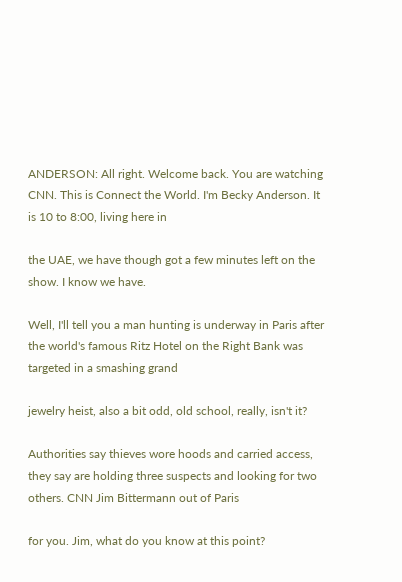ANDERSON: All right. Welcome back. You are watching CNN. This is Connect the World. I'm Becky Anderson. It is 10 to 8:00, living here in

the UAE, we have though got a few minutes left on the show. I know we have.

Well, I'll tell you a man hunting is underway in Paris after the world's famous Ritz Hotel on the Right Bank was targeted in a smashing grand

jewelry heist, also a bit odd, old school, really, isn't it?

Authorities say thieves wore hoods and carried access, they say are holding three suspects and looking for two others. CNN Jim Bittermann out of Paris

for you. Jim, what do you know at this point?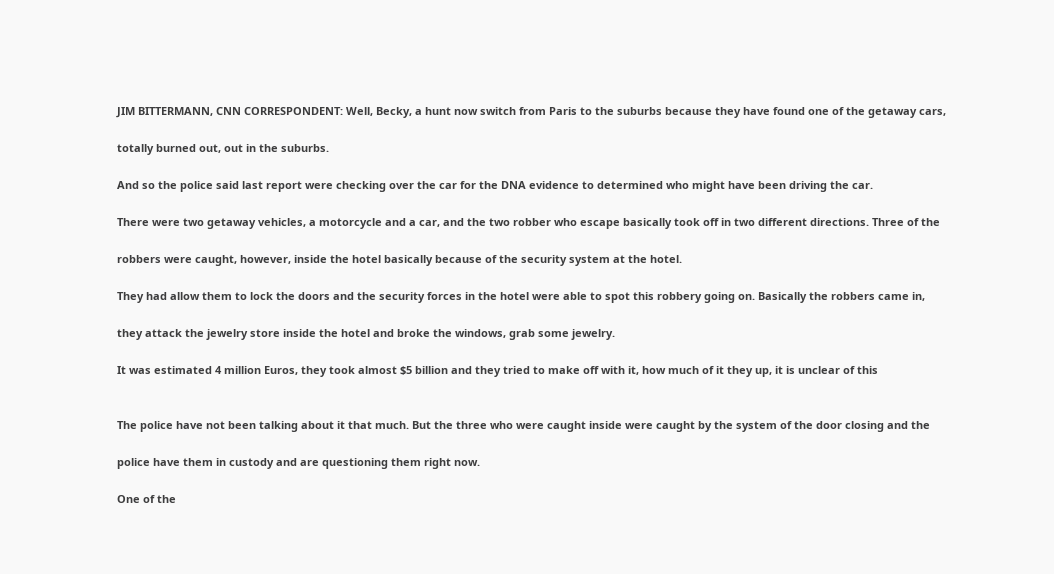JIM BITTERMANN, CNN CORRESPONDENT: Well, Becky, a hunt now switch from Paris to the suburbs because they have found one of the getaway cars,

totally burned out, out in the suburbs.

And so the police said last report were checking over the car for the DNA evidence to determined who might have been driving the car.

There were two getaway vehicles, a motorcycle and a car, and the two robber who escape basically took off in two different directions. Three of the

robbers were caught, however, inside the hotel basically because of the security system at the hotel.

They had allow them to lock the doors and the security forces in the hotel were able to spot this robbery going on. Basically the robbers came in,

they attack the jewelry store inside the hotel and broke the windows, grab some jewelry.

It was estimated 4 million Euros, they took almost $5 billion and they tried to make off with it, how much of it they up, it is unclear of this


The police have not been talking about it that much. But the three who were caught inside were caught by the system of the door closing and the

police have them in custody and are questioning them right now.

One of the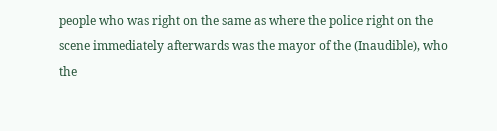people who was right on the same as where the police right on the scene immediately afterwards was the mayor of the (Inaudible), who the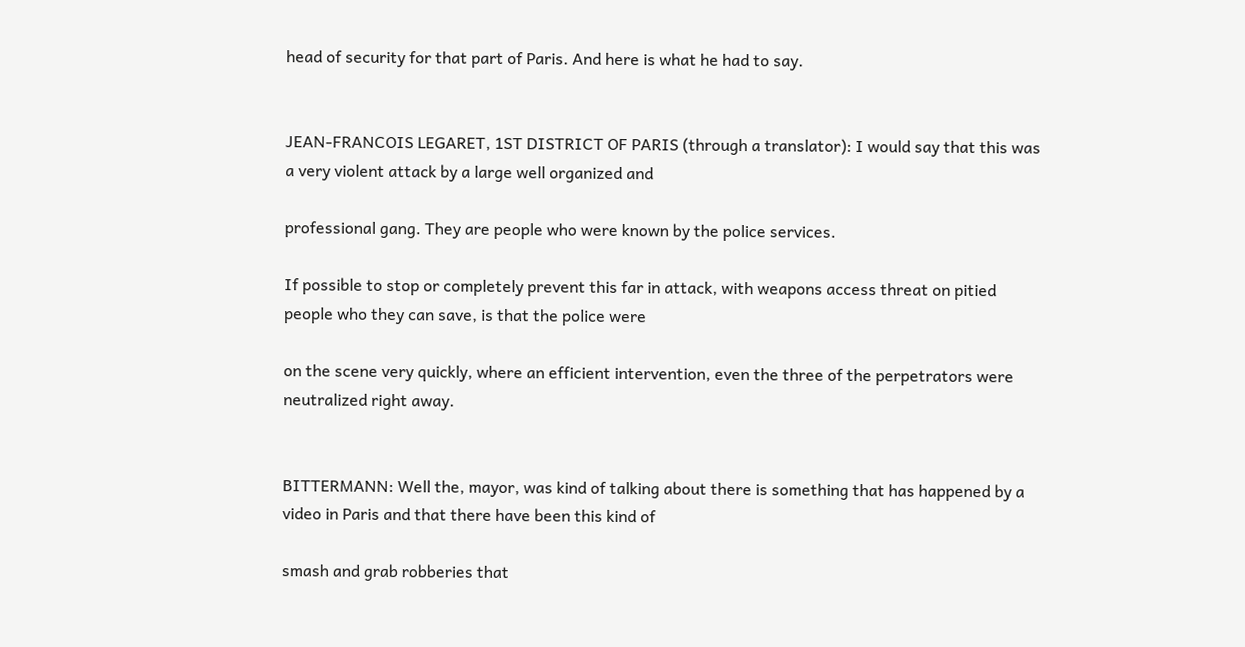head of security for that part of Paris. And here is what he had to say.


JEAN-FRANCOIS LEGARET, 1ST DISTRICT OF PARIS (through a translator): I would say that this was a very violent attack by a large well organized and

professional gang. They are people who were known by the police services.

If possible to stop or completely prevent this far in attack, with weapons access threat on pitied people who they can save, is that the police were

on the scene very quickly, where an efficient intervention, even the three of the perpetrators were neutralized right away.


BITTERMANN: Well the, mayor, was kind of talking about there is something that has happened by a video in Paris and that there have been this kind of

smash and grab robberies that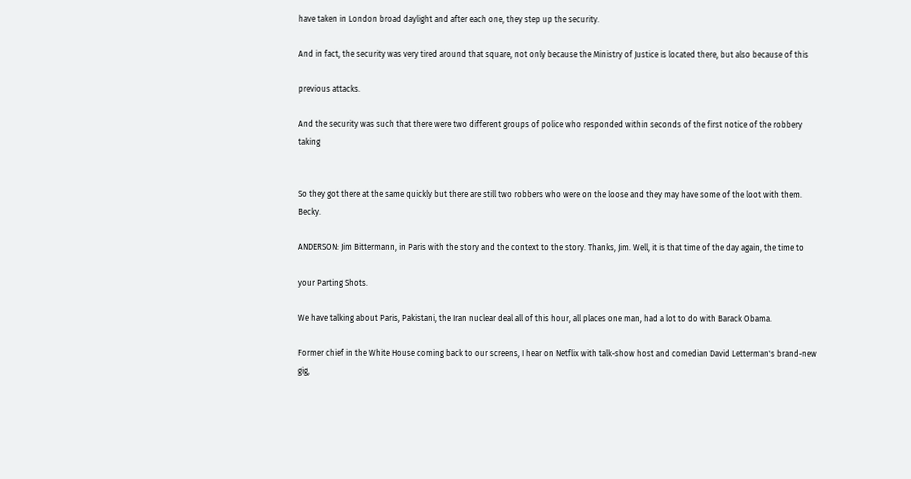have taken in London broad daylight and after each one, they step up the security.

And in fact, the security was very tired around that square, not only because the Ministry of Justice is located there, but also because of this

previous attacks.

And the security was such that there were two different groups of police who responded within seconds of the first notice of the robbery taking


So they got there at the same quickly but there are still two robbers who were on the loose and they may have some of the loot with them. Becky.

ANDERSON: Jim Bittermann, in Paris with the story and the context to the story. Thanks, Jim. Well, it is that time of the day again, the time to

your Parting Shots.

We have talking about Paris, Pakistani, the Iran nuclear deal all of this hour, all places one man, had a lot to do with Barack Obama.

Former chief in the White House coming back to our screens, I hear on Netflix with talk-show host and comedian David Letterman's brand-new gig,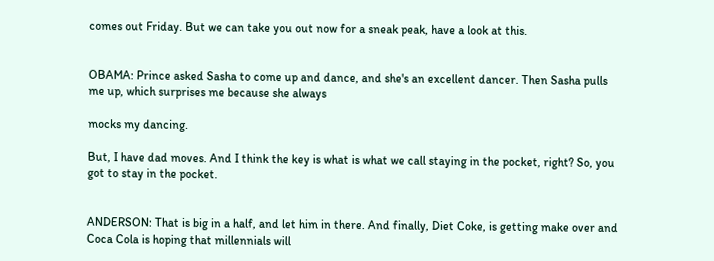comes out Friday. But we can take you out now for a sneak peak, have a look at this.


OBAMA: Prince asked Sasha to come up and dance, and she's an excellent dancer. Then Sasha pulls me up, which surprises me because she always

mocks my dancing.

But, I have dad moves. And I think the key is what is what we call staying in the pocket, right? So, you got to stay in the pocket.


ANDERSON: That is big in a half, and let him in there. And finally, Diet Coke, is getting make over and Coca Cola is hoping that millennials will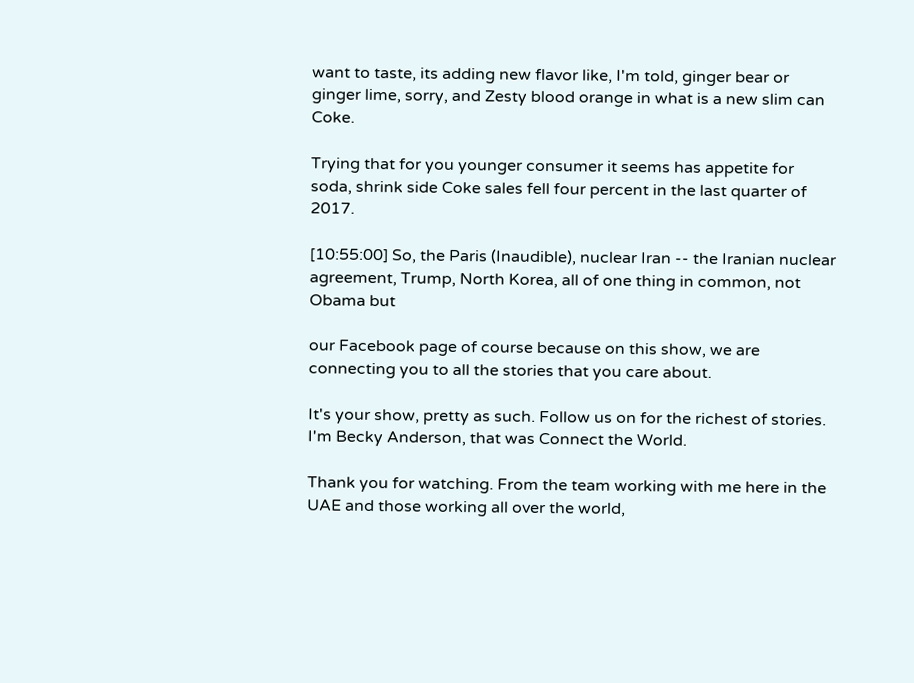want to taste, its adding new flavor like, I'm told, ginger bear or ginger lime, sorry, and Zesty blood orange in what is a new slim can Coke.

Trying that for you younger consumer it seems has appetite for soda, shrink side Coke sales fell four percent in the last quarter of 2017.

[10:55:00] So, the Paris (Inaudible), nuclear Iran -- the Iranian nuclear agreement, Trump, North Korea, all of one thing in common, not Obama but

our Facebook page of course because on this show, we are connecting you to all the stories that you care about.

It's your show, pretty as such. Follow us on for the richest of stories. I'm Becky Anderson, that was Connect the World.

Thank you for watching. From the team working with me here in the UAE and those working all over the world,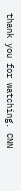thank you for watching. CNN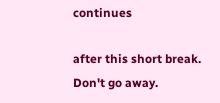continues

after this short break. Don't go away.